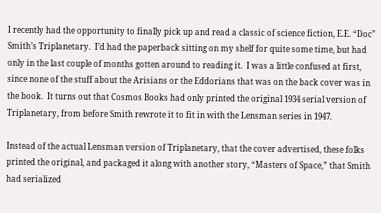I recently had the opportunity to finally pick up and read a classic of science fiction, E.E. “Doc” Smith’s Triplanetary.  I’d had the paperback sitting on my shelf for quite some time, but had only in the last couple of months gotten around to reading it.  I was a little confused at first, since none of the stuff about the Arisians or the Eddorians that was on the back cover was in the book.  It turns out that Cosmos Books had only printed the original 1934 serial version of Triplanetary, from before Smith rewrote it to fit in with the Lensman series in 1947.

Instead of the actual Lensman version of Triplanetary, that the cover advertised, these folks printed the original, and packaged it along with another story, “Masters of Space,” that Smith had serialized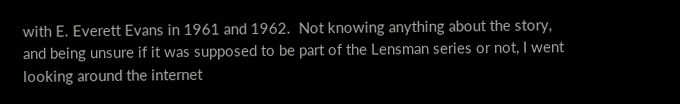with E. Everett Evans in 1961 and 1962.  Not knowing anything about the story, and being unsure if it was supposed to be part of the Lensman series or not, I went looking around the internet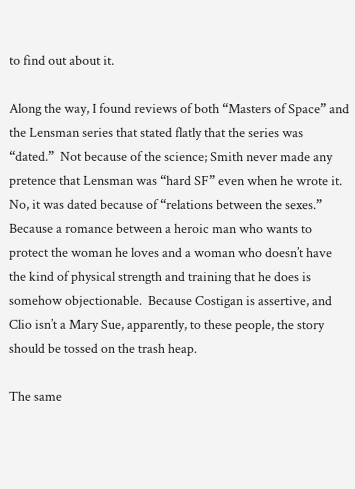to find out about it.

Along the way, I found reviews of both “Masters of Space” and the Lensman series that stated flatly that the series was “dated.”  Not because of the science; Smith never made any pretence that Lensman was “hard SF” even when he wrote it.  No, it was dated because of “relations between the sexes.”  Because a romance between a heroic man who wants to protect the woman he loves and a woman who doesn’t have the kind of physical strength and training that he does is somehow objectionable.  Because Costigan is assertive, and Clio isn’t a Mary Sue, apparently, to these people, the story should be tossed on the trash heap.

The same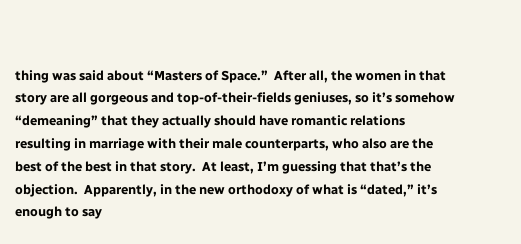thing was said about “Masters of Space.”  After all, the women in that story are all gorgeous and top-of-their-fields geniuses, so it’s somehow “demeaning” that they actually should have romantic relations resulting in marriage with their male counterparts, who also are the best of the best in that story.  At least, I’m guessing that that’s the objection.  Apparently, in the new orthodoxy of what is “dated,” it’s enough to say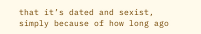that it’s dated and sexist, simply because of how long ago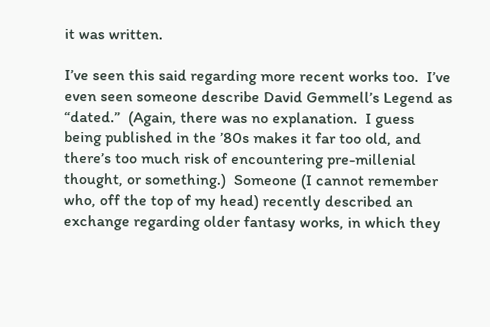it was written.

I’ve seen this said regarding more recent works too.  I’ve even seen someone describe David Gemmell’s Legend as “dated.”  (Again, there was no explanation.  I guess being published in the ’80s makes it far too old, and there’s too much risk of encountering pre-millenial thought, or something.)  Someone (I cannot remember who, off the top of my head) recently described an exchange regarding older fantasy works, in which they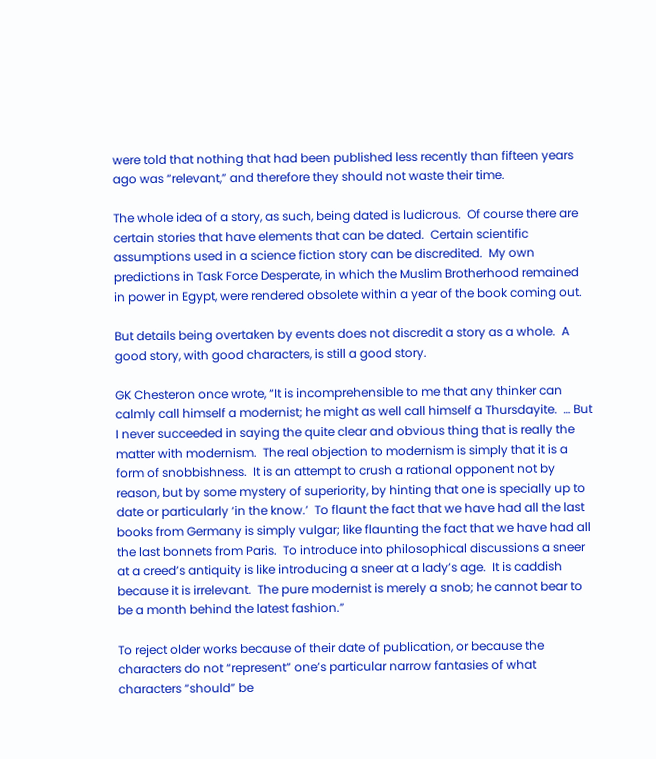were told that nothing that had been published less recently than fifteen years ago was “relevant,” and therefore they should not waste their time.

The whole idea of a story, as such, being dated is ludicrous.  Of course there are certain stories that have elements that can be dated.  Certain scientific assumptions used in a science fiction story can be discredited.  My own predictions in Task Force Desperate, in which the Muslim Brotherhood remained in power in Egypt, were rendered obsolete within a year of the book coming out.

But details being overtaken by events does not discredit a story as a whole.  A good story, with good characters, is still a good story.

GK Chesteron once wrote, “It is incomprehensible to me that any thinker can calmly call himself a modernist; he might as well call himself a Thursdayite.  … But I never succeeded in saying the quite clear and obvious thing that is really the matter with modernism.  The real objection to modernism is simply that it is a form of snobbishness.  It is an attempt to crush a rational opponent not by reason, but by some mystery of superiority, by hinting that one is specially up to date or particularly ‘in the know.’  To flaunt the fact that we have had all the last books from Germany is simply vulgar; like flaunting the fact that we have had all the last bonnets from Paris.  To introduce into philosophical discussions a sneer at a creed’s antiquity is like introducing a sneer at a lady’s age.  It is caddish because it is irrelevant.  The pure modernist is merely a snob; he cannot bear to be a month behind the latest fashion.”

To reject older works because of their date of publication, or because the characters do not “represent” one’s particular narrow fantasies of what characters “should” be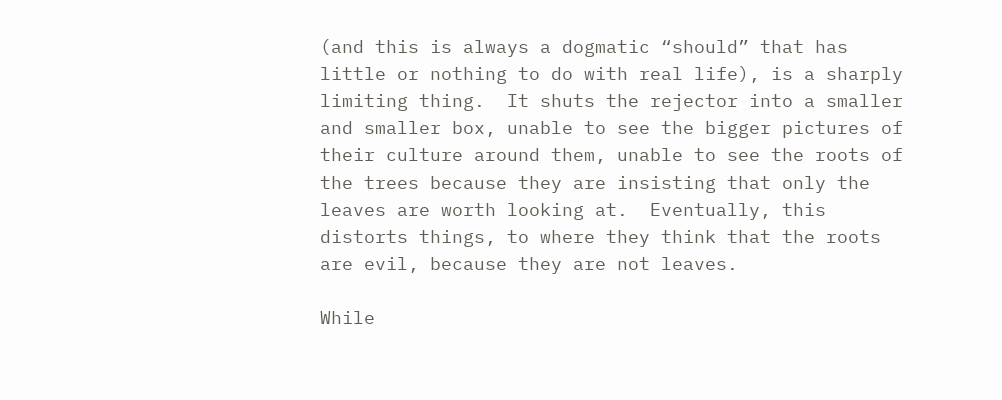(and this is always a dogmatic “should” that has little or nothing to do with real life), is a sharply limiting thing.  It shuts the rejector into a smaller and smaller box, unable to see the bigger pictures of their culture around them, unable to see the roots of the trees because they are insisting that only the leaves are worth looking at.  Eventually, this distorts things, to where they think that the roots are evil, because they are not leaves.

While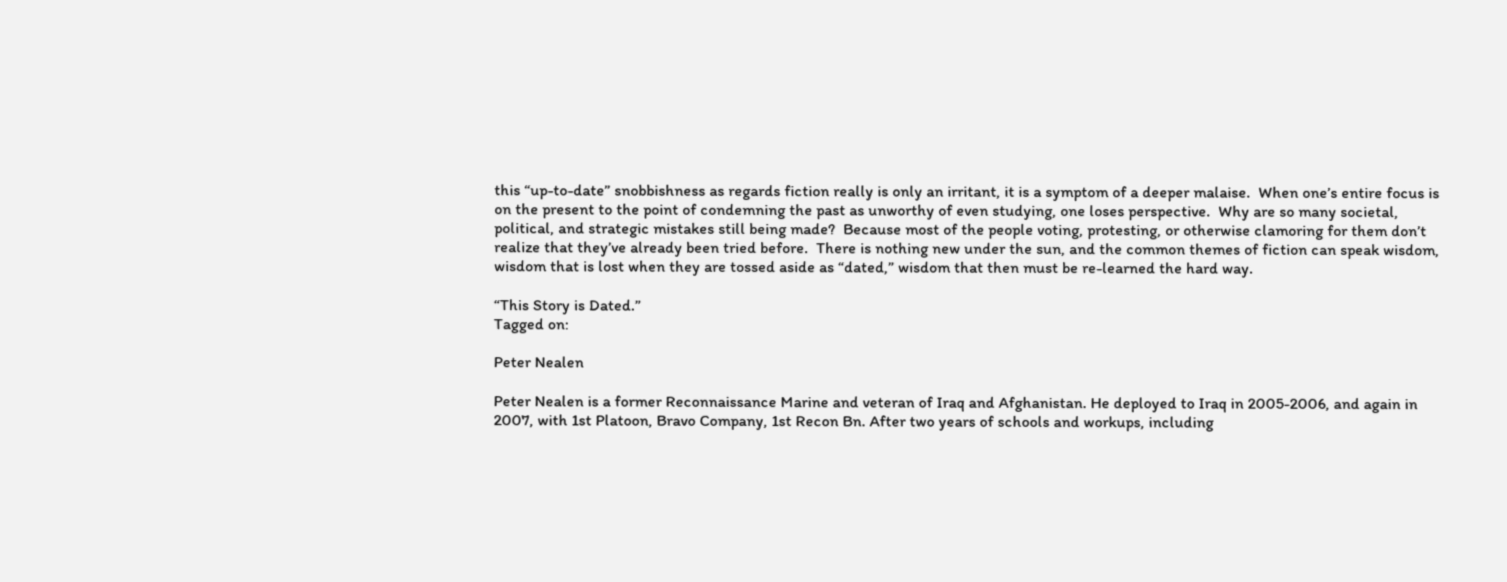this “up-to-date” snobbishness as regards fiction really is only an irritant, it is a symptom of a deeper malaise.  When one’s entire focus is on the present to the point of condemning the past as unworthy of even studying, one loses perspective.  Why are so many societal, political, and strategic mistakes still being made?  Because most of the people voting, protesting, or otherwise clamoring for them don’t realize that they’ve already been tried before.  There is nothing new under the sun, and the common themes of fiction can speak wisdom, wisdom that is lost when they are tossed aside as “dated,” wisdom that then must be re-learned the hard way.

“This Story is Dated.”
Tagged on:

Peter Nealen

Peter Nealen is a former Reconnaissance Marine and veteran of Iraq and Afghanistan. He deployed to Iraq in 2005-2006, and again in 2007, with 1st Platoon, Bravo Company, 1st Recon Bn. After two years of schools and workups, including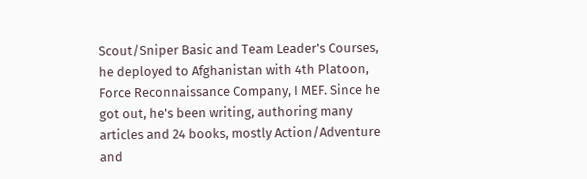Scout/Sniper Basic and Team Leader's Courses, he deployed to Afghanistan with 4th Platoon, Force Reconnaissance Company, I MEF. Since he got out, he's been writing, authoring many articles and 24 books, mostly Action/Adventure and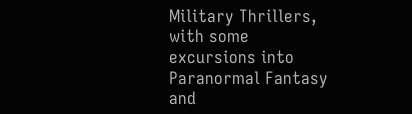Military Thrillers, with some excursions into Paranormal Fantasy and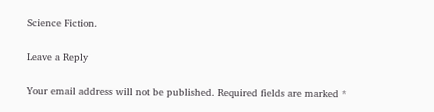Science Fiction.

Leave a Reply

Your email address will not be published. Required fields are marked *